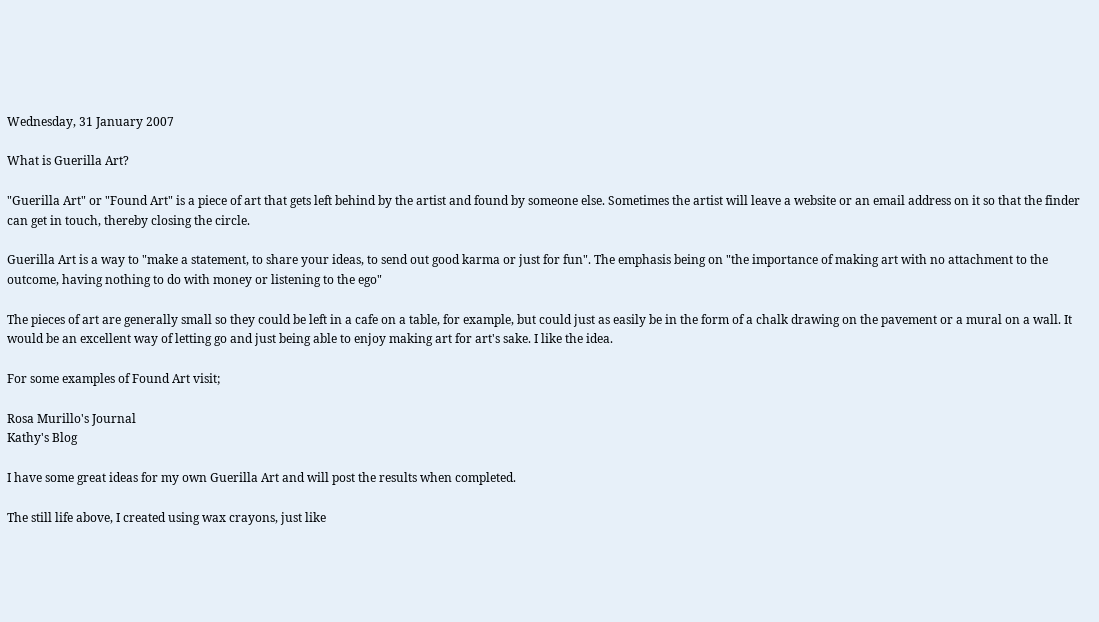Wednesday, 31 January 2007

What is Guerilla Art?

"Guerilla Art" or "Found Art" is a piece of art that gets left behind by the artist and found by someone else. Sometimes the artist will leave a website or an email address on it so that the finder can get in touch, thereby closing the circle.

Guerilla Art is a way to "make a statement, to share your ideas, to send out good karma or just for fun". The emphasis being on "the importance of making art with no attachment to the outcome, having nothing to do with money or listening to the ego"

The pieces of art are generally small so they could be left in a cafe on a table, for example, but could just as easily be in the form of a chalk drawing on the pavement or a mural on a wall. It would be an excellent way of letting go and just being able to enjoy making art for art's sake. I like the idea.

For some examples of Found Art visit;

Rosa Murillo's Journal
Kathy's Blog

I have some great ideas for my own Guerilla Art and will post the results when completed.

The still life above, I created using wax crayons, just like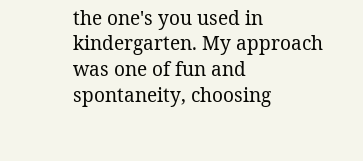the one's you used in kindergarten. My approach was one of fun and spontaneity, choosing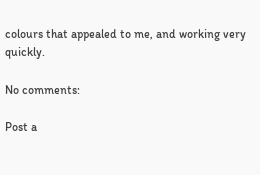colours that appealed to me, and working very quickly.

No comments:

Post a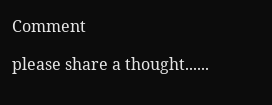Comment

please share a thought......